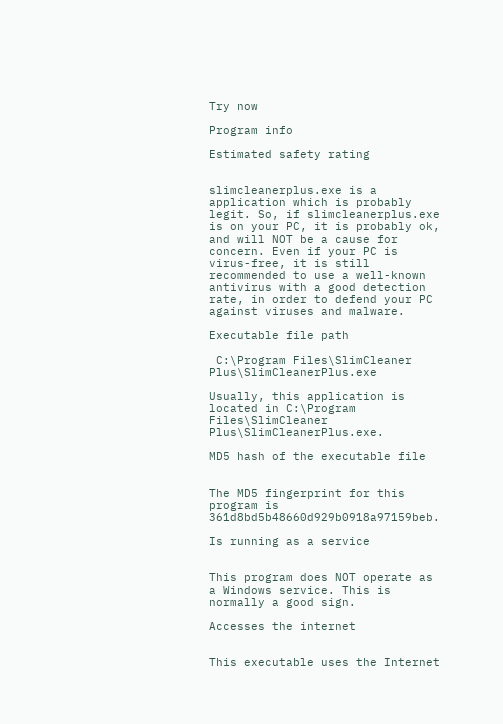Try now

Program info

Estimated safety rating


slimcleanerplus.exe is a application which is probably legit. So, if slimcleanerplus.exe is on your PC, it is probably ok, and will NOT be a cause for concern. Even if your PC is virus-free, it is still recommended to use a well-known antivirus with a good detection rate, in order to defend your PC against viruses and malware.

Executable file path

 C:\Program Files\SlimCleaner Plus\SlimCleanerPlus.exe

Usually, this application is located in C:\Program Files\SlimCleaner Plus\SlimCleanerPlus.exe.

MD5 hash of the executable file


The MD5 fingerprint for this program is 361d8bd5b48660d929b0918a97159beb.

Is running as a service


This program does NOT operate as a Windows service. This is normally a good sign.

Accesses the internet


This executable uses the Internet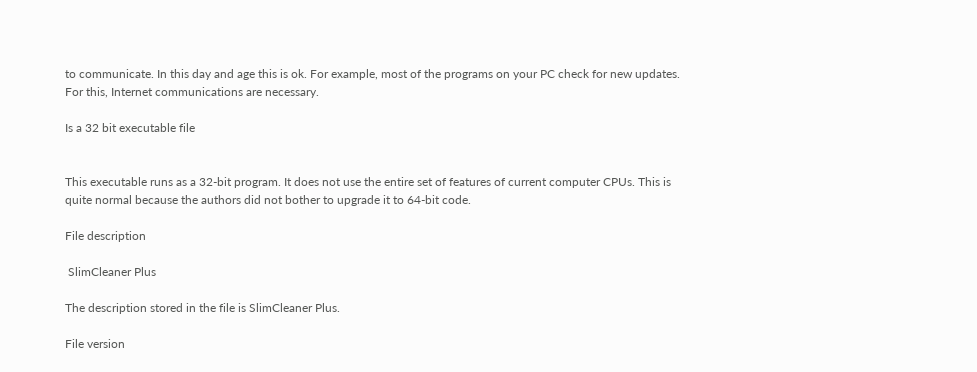to communicate. In this day and age this is ok. For example, most of the programs on your PC check for new updates. For this, Internet communications are necessary.

Is a 32 bit executable file


This executable runs as a 32-bit program. It does not use the entire set of features of current computer CPUs. This is quite normal because the authors did not bother to upgrade it to 64-bit code.

File description

 SlimCleaner Plus

The description stored in the file is SlimCleaner Plus.

File version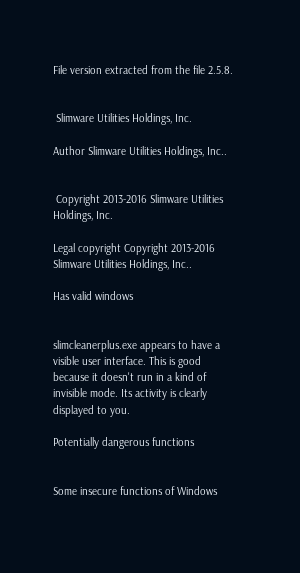File version extracted from the file 2.5.8.


 Slimware Utilities Holdings, Inc.

Author Slimware Utilities Holdings, Inc..


 Copyright 2013-2016 Slimware Utilities Holdings, Inc.

Legal copyright Copyright 2013-2016 Slimware Utilities Holdings, Inc..

Has valid windows


slimcleanerplus.exe appears to have a visible user interface. This is good because it doesn't run in a kind of invisible mode. Its activity is clearly displayed to you.

Potentially dangerous functions


Some insecure functions of Windows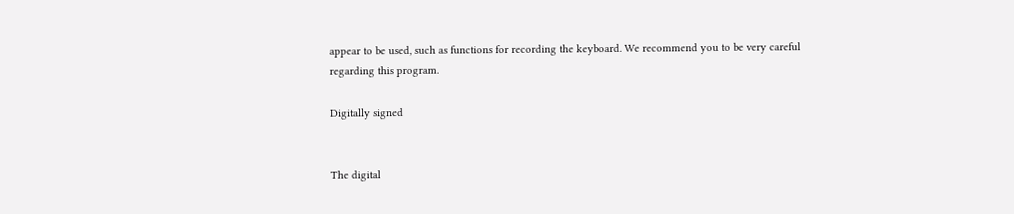appear to be used, such as functions for recording the keyboard. We recommend you to be very careful regarding this program.

Digitally signed


The digital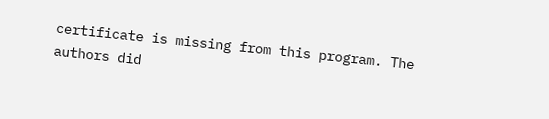certificate is missing from this program. The authors did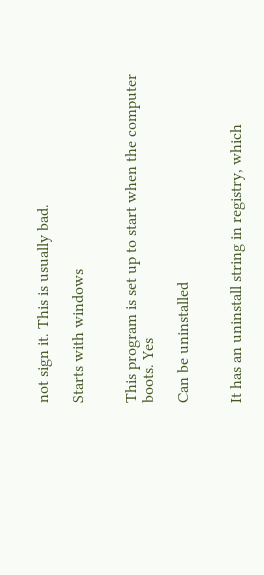not sign it. This is usually bad.

Starts with windows


This program is set up to start when the computer boots. Yes

Can be uninstalled


It has an uninstall string in registry, which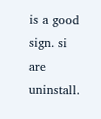is a good sign. si are uninstall.